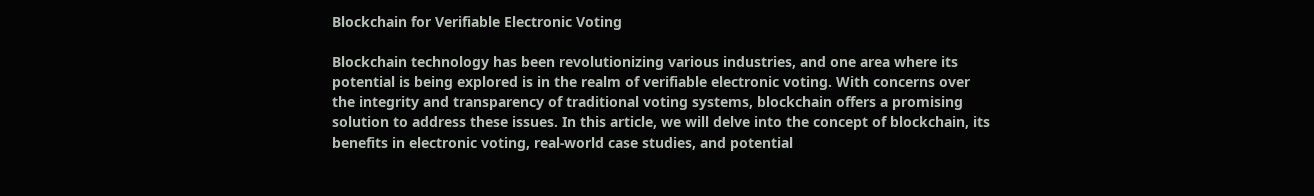Blockchain for Verifiable Electronic Voting

Blockchain technology has been revolutionizing various industries, and one area where its potential is being explored is in the realm of verifiable electronic voting. With concerns over the integrity and transparency of traditional voting systems, blockchain offers a promising solution to address these issues. In this article, we will delve into the concept of blockchain, its benefits in electronic voting, real-world case studies, and potential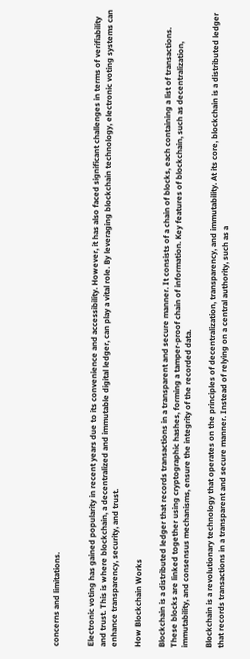concerns and limitations.


Electronic voting has gained popularity in recent years due to its convenience and accessibility. However, it has also faced significant challenges in terms of verifiability and trust. This is where blockchain, a decentralized and immutable digital ledger, can play a vital role. By leveraging blockchain technology, electronic voting systems can enhance transparency, security, and trust.

How Blockchain Works

Blockchain is a distributed ledger that records transactions in a transparent and secure manner. It consists of a chain of blocks, each containing a list of transactions. These blocks are linked together using cryptographic hashes, forming a tamper-proof chain of information. Key features of blockchain, such as decentralization, immutability, and consensus mechanisms, ensure the integrity of the recorded data.

Blockchain is a revolutionary technology that operates on the principles of decentralization, transparency, and immutability. At its core, blockchain is a distributed ledger that records transactions in a transparent and secure manner. Instead of relying on a central authority, such as a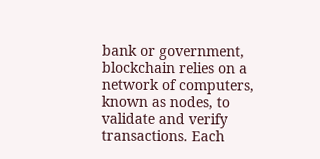bank or government, blockchain relies on a network of computers, known as nodes, to validate and verify transactions. Each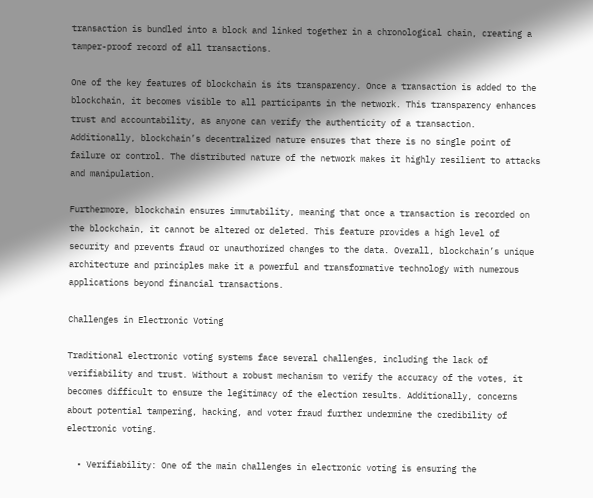transaction is bundled into a block and linked together in a chronological chain, creating a tamper-proof record of all transactions.

One of the key features of blockchain is its transparency. Once a transaction is added to the blockchain, it becomes visible to all participants in the network. This transparency enhances trust and accountability, as anyone can verify the authenticity of a transaction. Additionally, blockchain’s decentralized nature ensures that there is no single point of failure or control. The distributed nature of the network makes it highly resilient to attacks and manipulation.

Furthermore, blockchain ensures immutability, meaning that once a transaction is recorded on the blockchain, it cannot be altered or deleted. This feature provides a high level of security and prevents fraud or unauthorized changes to the data. Overall, blockchain’s unique architecture and principles make it a powerful and transformative technology with numerous applications beyond financial transactions.

Challenges in Electronic Voting

Traditional electronic voting systems face several challenges, including the lack of verifiability and trust. Without a robust mechanism to verify the accuracy of the votes, it becomes difficult to ensure the legitimacy of the election results. Additionally, concerns about potential tampering, hacking, and voter fraud further undermine the credibility of electronic voting.

  • Verifiability: One of the main challenges in electronic voting is ensuring the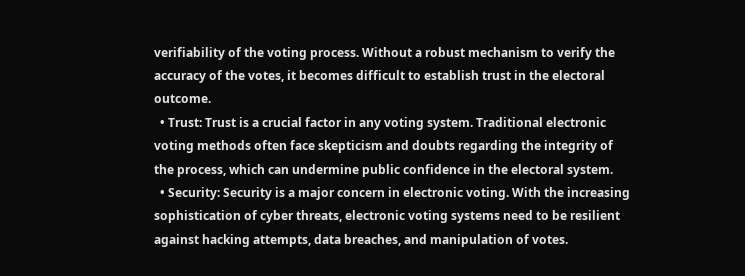verifiability of the voting process. Without a robust mechanism to verify the accuracy of the votes, it becomes difficult to establish trust in the electoral outcome.
  • Trust: Trust is a crucial factor in any voting system. Traditional electronic voting methods often face skepticism and doubts regarding the integrity of the process, which can undermine public confidence in the electoral system.
  • Security: Security is a major concern in electronic voting. With the increasing sophistication of cyber threats, electronic voting systems need to be resilient against hacking attempts, data breaches, and manipulation of votes.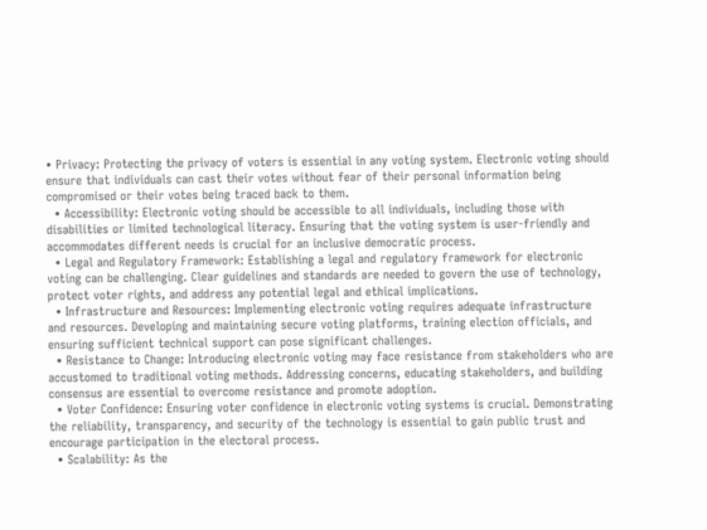• Privacy: Protecting the privacy of voters is essential in any voting system. Electronic voting should ensure that individuals can cast their votes without fear of their personal information being compromised or their votes being traced back to them.
  • Accessibility: Electronic voting should be accessible to all individuals, including those with disabilities or limited technological literacy. Ensuring that the voting system is user-friendly and accommodates different needs is crucial for an inclusive democratic process.
  • Legal and Regulatory Framework: Establishing a legal and regulatory framework for electronic voting can be challenging. Clear guidelines and standards are needed to govern the use of technology, protect voter rights, and address any potential legal and ethical implications.
  • Infrastructure and Resources: Implementing electronic voting requires adequate infrastructure and resources. Developing and maintaining secure voting platforms, training election officials, and ensuring sufficient technical support can pose significant challenges.
  • Resistance to Change: Introducing electronic voting may face resistance from stakeholders who are accustomed to traditional voting methods. Addressing concerns, educating stakeholders, and building consensus are essential to overcome resistance and promote adoption.
  • Voter Confidence: Ensuring voter confidence in electronic voting systems is crucial. Demonstrating the reliability, transparency, and security of the technology is essential to gain public trust and encourage participation in the electoral process.
  • Scalability: As the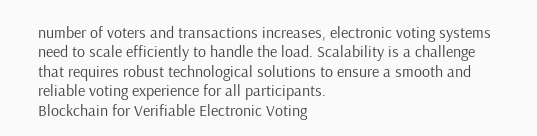number of voters and transactions increases, electronic voting systems need to scale efficiently to handle the load. Scalability is a challenge that requires robust technological solutions to ensure a smooth and reliable voting experience for all participants.
Blockchain for Verifiable Electronic Voting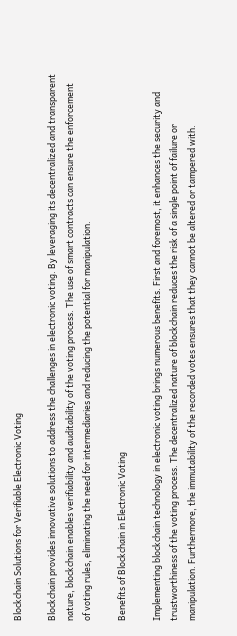Blockchain Solutions for Verifiable Electronic Voting

Blockchain provides innovative solutions to address the challenges in electronic voting. By leveraging its decentralized and transparent nature, blockchain enables verifiability and auditability of the voting process. The use of smart contracts can ensure the enforcement of voting rules, eliminating the need for intermediaries and reducing the potential for manipulation.

Benefits of Blockchain in Electronic Voting

Implementing blockchain technology in electronic voting brings numerous benefits. First and foremost, it enhances the security and trustworthiness of the voting process. The decentralized nature of blockchain reduces the risk of a single point of failure or manipulation. Furthermore, the immutability of the recorded votes ensures that they cannot be altered or tampered with.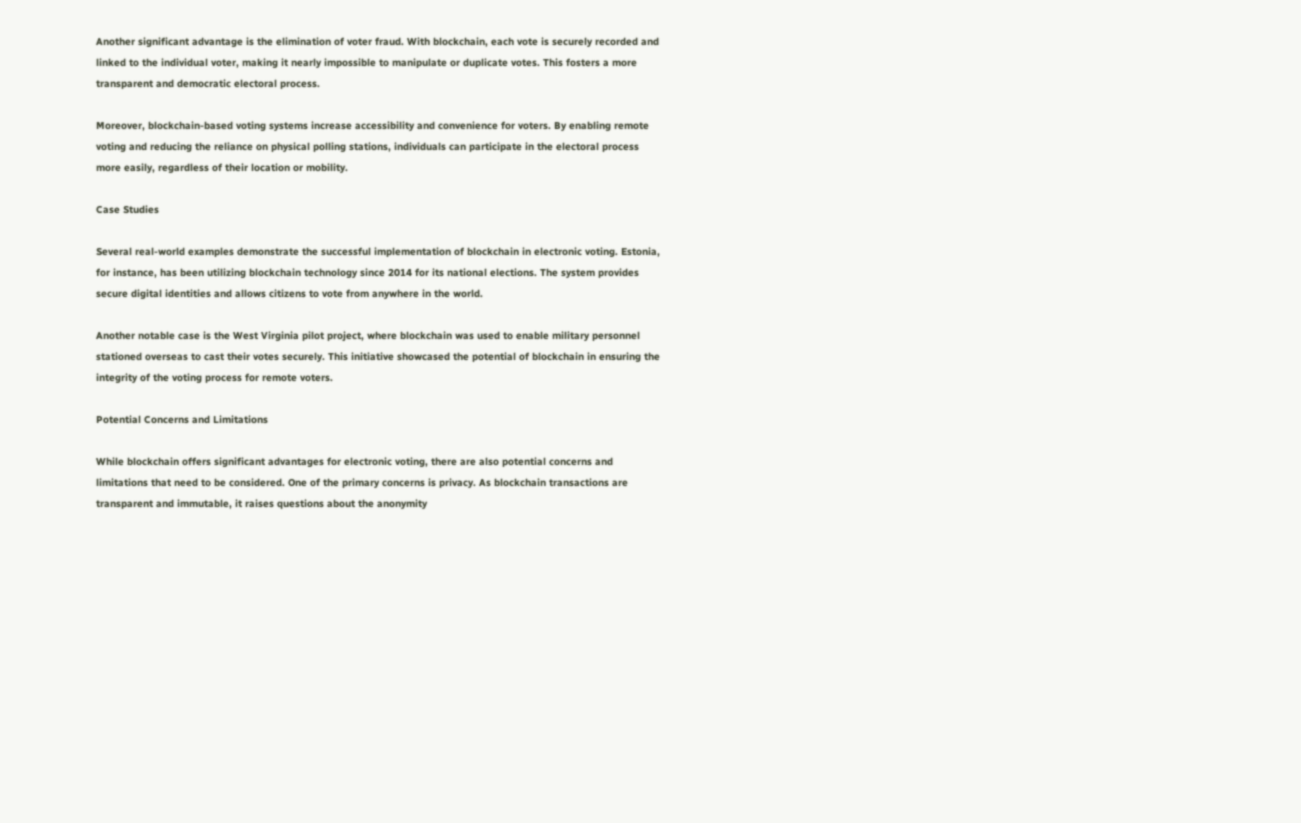Another significant advantage is the elimination of voter fraud. With blockchain, each vote is securely recorded and linked to the individual voter, making it nearly impossible to manipulate or duplicate votes. This fosters a more transparent and democratic electoral process.

Moreover, blockchain-based voting systems increase accessibility and convenience for voters. By enabling remote voting and reducing the reliance on physical polling stations, individuals can participate in the electoral process more easily, regardless of their location or mobility.

Case Studies

Several real-world examples demonstrate the successful implementation of blockchain in electronic voting. Estonia, for instance, has been utilizing blockchain technology since 2014 for its national elections. The system provides secure digital identities and allows citizens to vote from anywhere in the world.

Another notable case is the West Virginia pilot project, where blockchain was used to enable military personnel stationed overseas to cast their votes securely. This initiative showcased the potential of blockchain in ensuring the integrity of the voting process for remote voters.

Potential Concerns and Limitations

While blockchain offers significant advantages for electronic voting, there are also potential concerns and limitations that need to be considered. One of the primary concerns is privacy. As blockchain transactions are transparent and immutable, it raises questions about the anonymity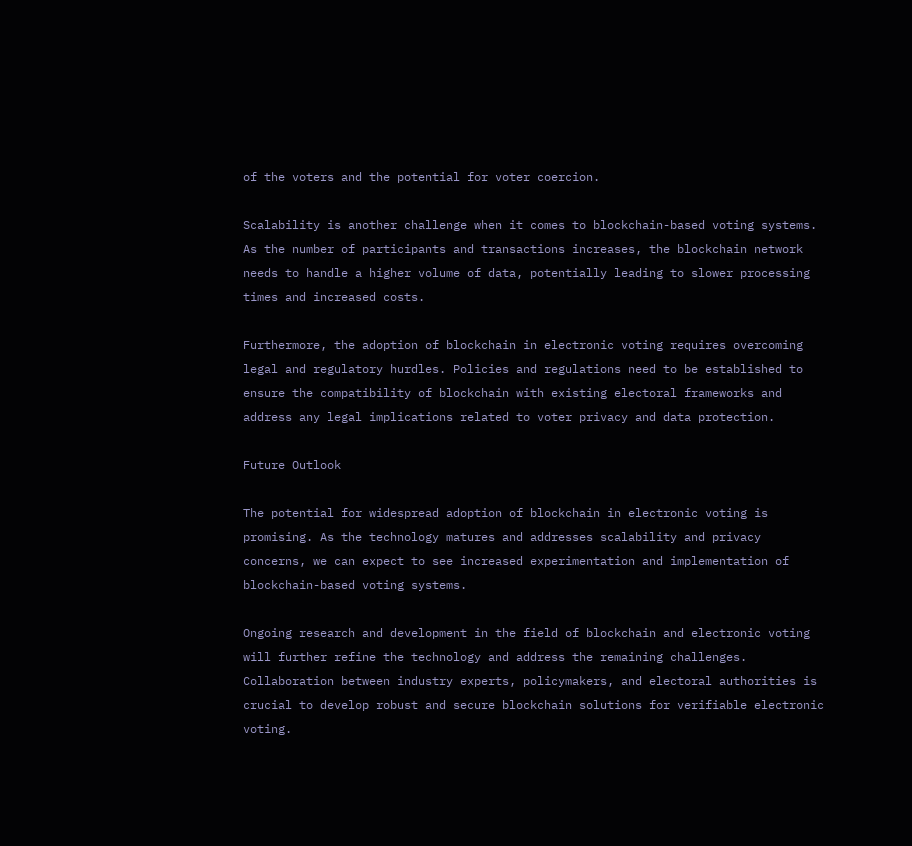of the voters and the potential for voter coercion.

Scalability is another challenge when it comes to blockchain-based voting systems. As the number of participants and transactions increases, the blockchain network needs to handle a higher volume of data, potentially leading to slower processing times and increased costs.

Furthermore, the adoption of blockchain in electronic voting requires overcoming legal and regulatory hurdles. Policies and regulations need to be established to ensure the compatibility of blockchain with existing electoral frameworks and address any legal implications related to voter privacy and data protection.

Future Outlook

The potential for widespread adoption of blockchain in electronic voting is promising. As the technology matures and addresses scalability and privacy concerns, we can expect to see increased experimentation and implementation of blockchain-based voting systems.

Ongoing research and development in the field of blockchain and electronic voting will further refine the technology and address the remaining challenges. Collaboration between industry experts, policymakers, and electoral authorities is crucial to develop robust and secure blockchain solutions for verifiable electronic voting.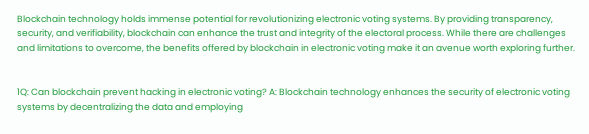Blockchain technology holds immense potential for revolutionizing electronic voting systems. By providing transparency, security, and verifiability, blockchain can enhance the trust and integrity of the electoral process. While there are challenges and limitations to overcome, the benefits offered by blockchain in electronic voting make it an avenue worth exploring further.


1Q: Can blockchain prevent hacking in electronic voting? A: Blockchain technology enhances the security of electronic voting systems by decentralizing the data and employing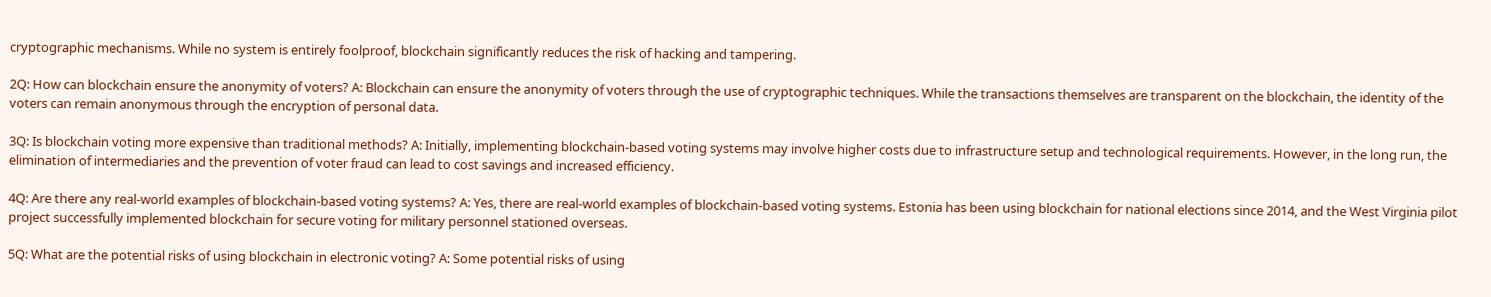cryptographic mechanisms. While no system is entirely foolproof, blockchain significantly reduces the risk of hacking and tampering.

2Q: How can blockchain ensure the anonymity of voters? A: Blockchain can ensure the anonymity of voters through the use of cryptographic techniques. While the transactions themselves are transparent on the blockchain, the identity of the voters can remain anonymous through the encryption of personal data.

3Q: Is blockchain voting more expensive than traditional methods? A: Initially, implementing blockchain-based voting systems may involve higher costs due to infrastructure setup and technological requirements. However, in the long run, the elimination of intermediaries and the prevention of voter fraud can lead to cost savings and increased efficiency.

4Q: Are there any real-world examples of blockchain-based voting systems? A: Yes, there are real-world examples of blockchain-based voting systems. Estonia has been using blockchain for national elections since 2014, and the West Virginia pilot project successfully implemented blockchain for secure voting for military personnel stationed overseas.

5Q: What are the potential risks of using blockchain in electronic voting? A: Some potential risks of using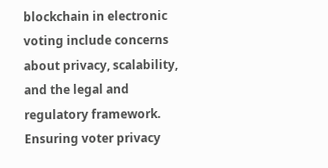blockchain in electronic voting include concerns about privacy, scalability, and the legal and regulatory framework. Ensuring voter privacy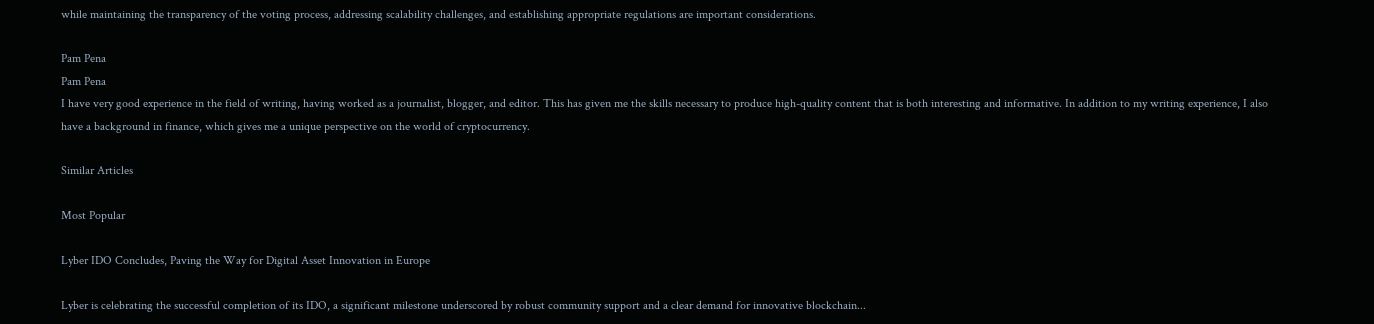while maintaining the transparency of the voting process, addressing scalability challenges, and establishing appropriate regulations are important considerations.

Pam Pena
Pam Pena
I have very good experience in the field of writing, having worked as a journalist, blogger, and editor. This has given me the skills necessary to produce high-quality content that is both interesting and informative. In addition to my writing experience, I also have a background in finance, which gives me a unique perspective on the world of cryptocurrency.

Similar Articles

Most Popular

Lyber IDO Concludes, Paving the Way for Digital Asset Innovation in Europe

Lyber is celebrating the successful completion of its IDO, a significant milestone underscored by robust community support and a clear demand for innovative blockchain...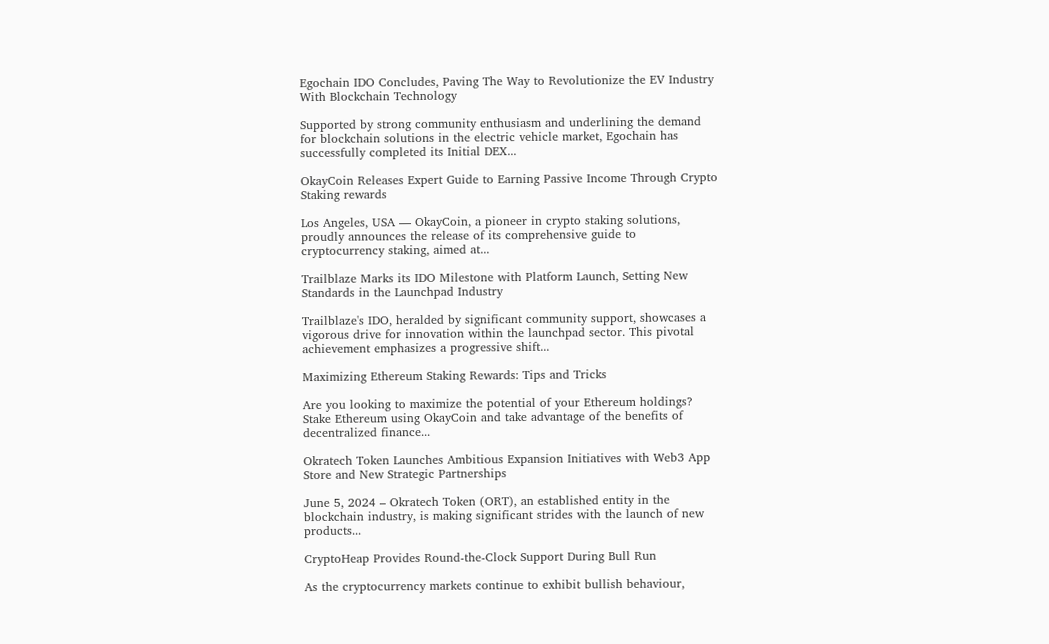Egochain IDO Concludes, Paving The Way to Revolutionize the EV Industry With Blockchain Technology

Supported by strong community enthusiasm and underlining the demand for blockchain solutions in the electric vehicle market, Egochain has successfully completed its Initial DEX...

OkayCoin Releases Expert Guide to Earning Passive Income Through Crypto Staking rewards

Los Angeles, USA — OkayCoin, a pioneer in crypto staking solutions, proudly announces the release of its comprehensive guide to cryptocurrency staking, aimed at...

Trailblaze Marks its IDO Milestone with Platform Launch, Setting New Standards in the Launchpad Industry

Trailblaze's IDO, heralded by significant community support, showcases a vigorous drive for innovation within the launchpad sector. This pivotal achievement emphasizes a progressive shift...

Maximizing Ethereum Staking Rewards: Tips and Tricks

Are you looking to maximize the potential of your Ethereum holdings? Stake Ethereum using OkayCoin and take advantage of the benefits of decentralized finance...

Okratech Token Launches Ambitious Expansion Initiatives with Web3 App Store and New Strategic Partnerships

June 5, 2024 – Okratech Token (ORT), an established entity in the blockchain industry, is making significant strides with the launch of new products...

CryptoHeap Provides Round-the-Clock Support During Bull Run

As the cryptocurrency markets continue to exhibit bullish behaviour,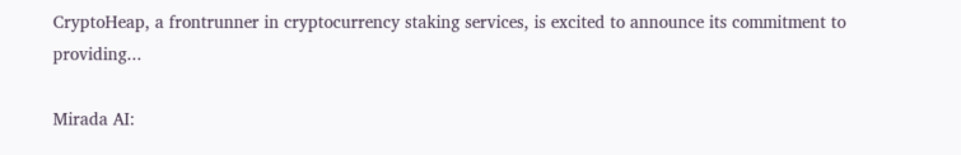CryptoHeap, a frontrunner in cryptocurrency staking services, is excited to announce its commitment to providing...

Mirada AI: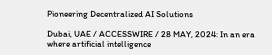Pioneering Decentralized AI Solutions

Dubai, UAE / ACCESSWIRE / 28 MAY, 2024: In an era where artificial intelligence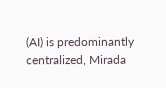(AI) is predominantly centralized, Mirada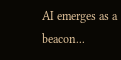AI emerges as a beacon...